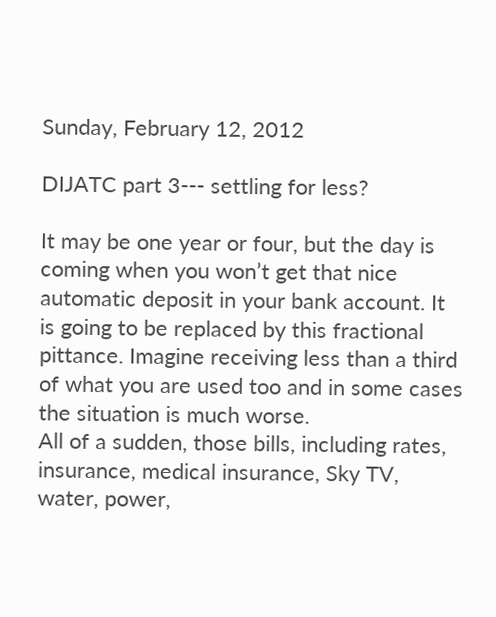Sunday, February 12, 2012

DIJATC part 3--- settling for less?

It may be one year or four, but the day is coming when you won’t get that nice automatic deposit in your bank account. It is going to be replaced by this fractional pittance. Imagine receiving less than a third of what you are used too and in some cases the situation is much worse.
All of a sudden, those bills, including rates, insurance, medical insurance, Sky TV, water, power,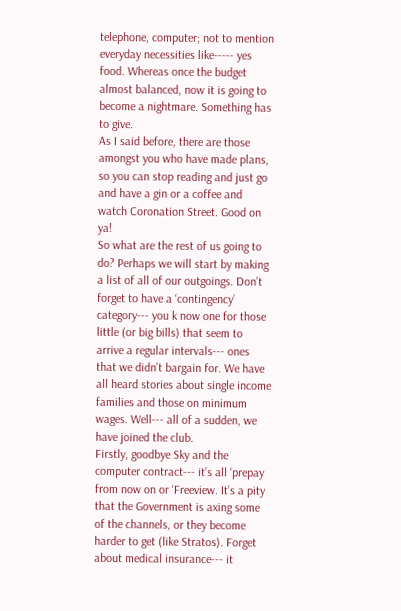telephone, computer; not to mention everyday necessities like----- yes food. Whereas once the budget almost balanced, now it is going to become a nightmare. Something has to give.
As I said before, there are those amongst you who have made plans, so you can stop reading and just go and have a gin or a coffee and watch Coronation Street. Good on ya!
So what are the rest of us going to do? Perhaps we will start by making a list of all of our outgoings. Don’t forget to have a ‘contingency’ category--- you k now one for those little (or big bills) that seem to arrive a regular intervals--- ones that we didn’t bargain for. We have all heard stories about single income families and those on minimum wages. Well--- all of a sudden, we have joined the club.
Firstly, goodbye Sky and the computer contract--- it’s all ‘prepay from now on or ‘Freeview. It’s a pity that the Government is axing some of the channels, or they become harder to get (like Stratos). Forget about medical insurance--- it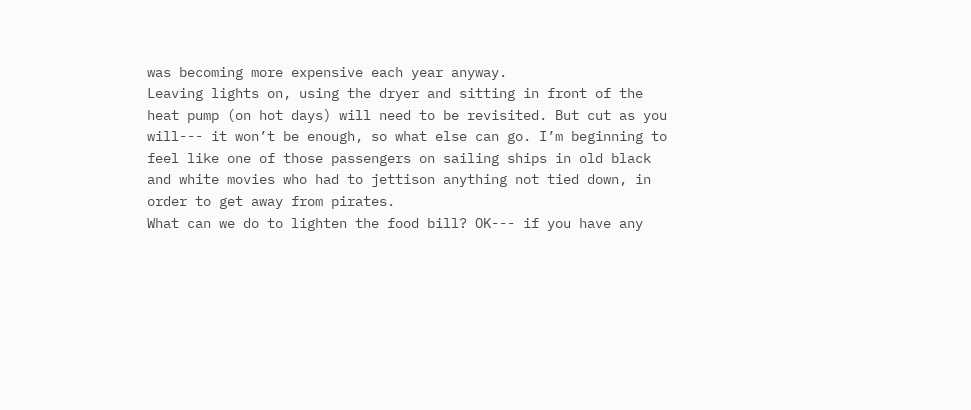was becoming more expensive each year anyway.
Leaving lights on, using the dryer and sitting in front of the heat pump (on hot days) will need to be revisited. But cut as you will--- it won’t be enough, so what else can go. I’m beginning to feel like one of those passengers on sailing ships in old black and white movies who had to jettison anything not tied down, in order to get away from pirates.
What can we do to lighten the food bill? OK--- if you have any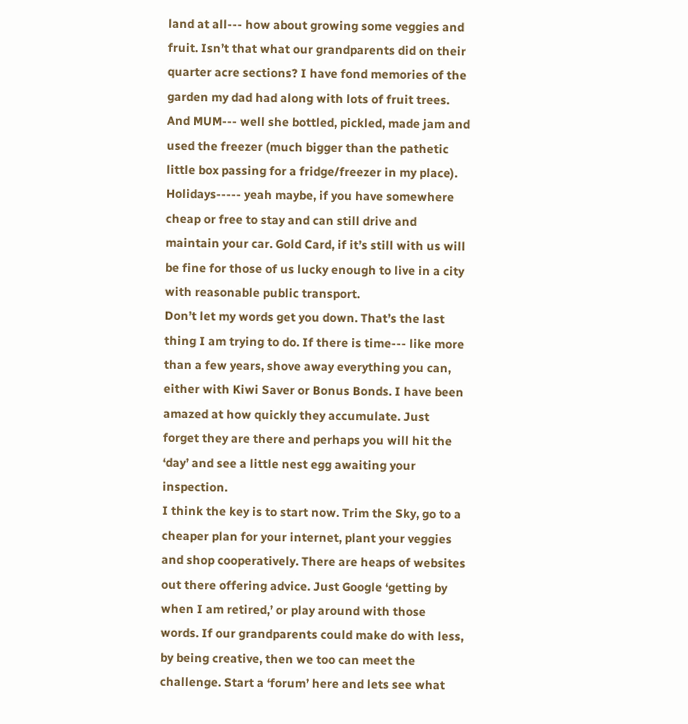land at all--- how about growing some veggies and fruit. Isn’t that what our grandparents did on their quarter acre sections? I have fond memories of the garden my dad had along with lots of fruit trees. And MUM--- well she bottled, pickled, made jam and used the freezer (much bigger than the pathetic little box passing for a fridge/freezer in my place).
Holidays----- yeah maybe, if you have somewhere cheap or free to stay and can still drive and maintain your car. Gold Card, if it’s still with us will be fine for those of us lucky enough to live in a city with reasonable public transport.
Don’t let my words get you down. That’s the last thing I am trying to do. If there is time--- like more than a few years, shove away everything you can, either with Kiwi Saver or Bonus Bonds. I have been amazed at how quickly they accumulate. Just forget they are there and perhaps you will hit the ‘day’ and see a little nest egg awaiting your inspection.
I think the key is to start now. Trim the Sky, go to a cheaper plan for your internet, plant your veggies and shop cooperatively. There are heaps of websites out there offering advice. Just Google ‘getting by when I am retired,’ or play around with those words. If our grandparents could make do with less, by being creative, then we too can meet the challenge. Start a ‘forum’ here and lets see what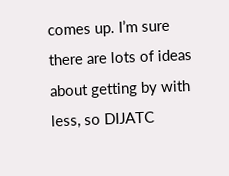comes up. I’m sure there are lots of ideas about getting by with less, so DIJATC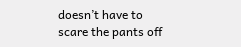doesn’t have to scare the pants off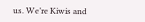us. We’re Kiwis and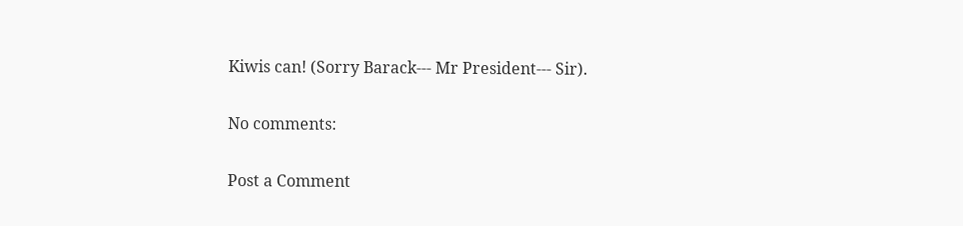Kiwis can! (Sorry Barack--- Mr President--- Sir).

No comments:

Post a Comment